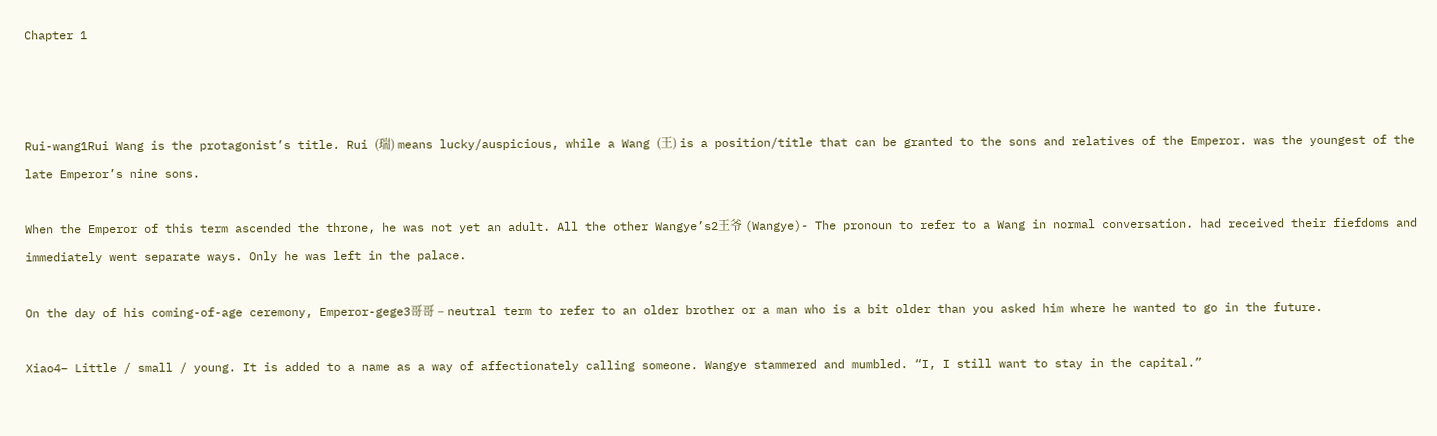Chapter 1



Rui-wang1Rui Wang is the protagonist’s title. Rui (瑞) means lucky/auspicious, while a Wang (王) is a position/title that can be granted to the sons and relatives of the Emperor. was the youngest of the late Emperor’s nine sons.

When the Emperor of this term ascended the throne, he was not yet an adult. All the other Wangye’s2王爷 (Wangye)- The pronoun to refer to a Wang in normal conversation. had received their fiefdoms and immediately went separate ways. Only he was left in the palace.

On the day of his coming-of-age ceremony, Emperor-gege3哥哥 – neutral term to refer to an older brother or a man who is a bit older than you asked him where he wanted to go in the future.

Xiao4– Little / small / young. It is added to a name as a way of affectionately calling someone. Wangye stammered and mumbled. “I, I still want to stay in the capital.”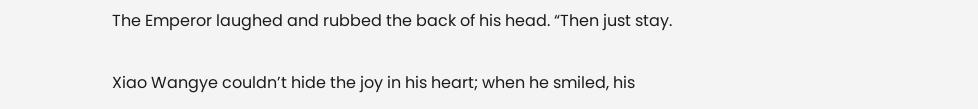The Emperor laughed and rubbed the back of his head. “Then just stay.

Xiao Wangye couldn’t hide the joy in his heart; when he smiled, his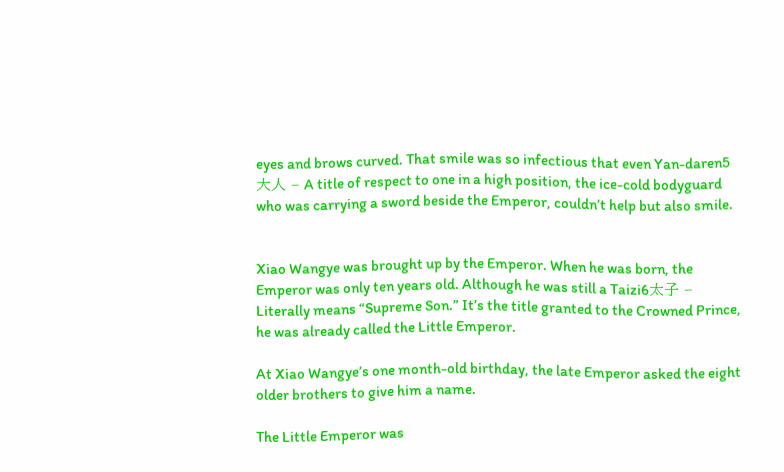eyes and brows curved. That smile was so infectious that even Yan-daren5大人 – A title of respect to one in a high position, the ice-cold bodyguard who was carrying a sword beside the Emperor, couldn’t help but also smile.


Xiao Wangye was brought up by the Emperor. When he was born, the Emperor was only ten years old. Although he was still a Taizi6太子 – Literally means “Supreme Son.” It’s the title granted to the Crowned Prince, he was already called the Little Emperor.

At Xiao Wangye’s one month-old birthday, the late Emperor asked the eight older brothers to give him a name.

The Little Emperor was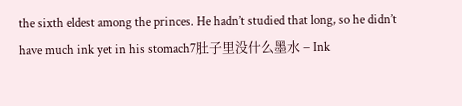the sixth eldest among the princes. He hadn’t studied that long, so he didn’t have much ink yet in his stomach7肚子里没什么墨水 – Ink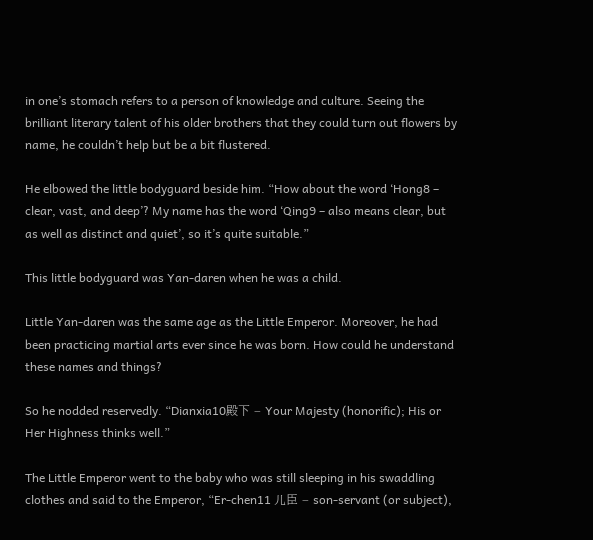in one’s stomach refers to a person of knowledge and culture. Seeing the brilliant literary talent of his older brothers that they could turn out flowers by name, he couldn’t help but be a bit flustered.

He elbowed the little bodyguard beside him. “How about the word ‘Hong8 – clear, vast, and deep’? My name has the word ‘Qing9 – also means clear, but as well as distinct and quiet’, so it’s quite suitable.”

This little bodyguard was Yan-daren when he was a child.

Little Yan-daren was the same age as the Little Emperor. Moreover, he had been practicing martial arts ever since he was born. How could he understand these names and things?

So he nodded reservedly. “Dianxia10殿下 – Your Majesty (honorific); His or Her Highness thinks well.”

The Little Emperor went to the baby who was still sleeping in his swaddling clothes and said to the Emperor, “Er-chen11 儿臣 – son-servant (or subject),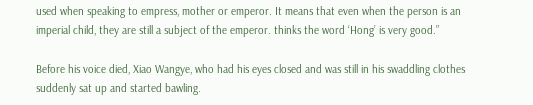used when speaking to empress, mother or emperor. It means that even when the person is an imperial child, they are still a subject of the emperor. thinks the word ‘Hong’ is very good.”

Before his voice died, Xiao Wangye, who had his eyes closed and was still in his swaddling clothes suddenly sat up and started bawling.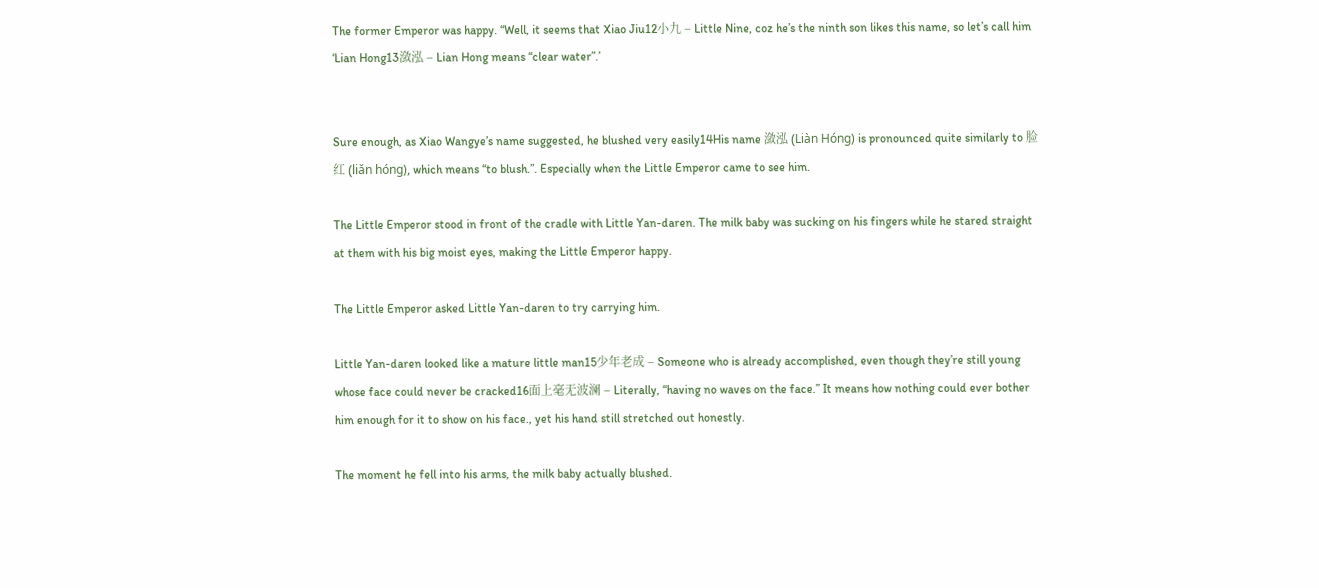The former Emperor was happy. “Well, it seems that Xiao Jiu12小九 – Little Nine, coz he’s the ninth son likes this name, so let’s call him ‘Lian Hong13潋泓 – Lian Hong means “clear water”.’


Sure enough, as Xiao Wangye’s name suggested, he blushed very easily14His name 潋泓 (Liàn Hóng) is pronounced quite similarly to 脸红 (liǎn hóng), which means “to blush.”. Especially when the Little Emperor came to see him.

The Little Emperor stood in front of the cradle with Little Yan-daren. The milk baby was sucking on his fingers while he stared straight at them with his big moist eyes, making the Little Emperor happy.

The Little Emperor asked Little Yan-daren to try carrying him.

Little Yan-daren looked like a mature little man15少年老成 – Someone who is already accomplished, even though they’re still young whose face could never be cracked16面上毫无波澜 – Literally, “having no waves on the face.” It means how nothing could ever bother him enough for it to show on his face., yet his hand still stretched out honestly.

The moment he fell into his arms, the milk baby actually blushed.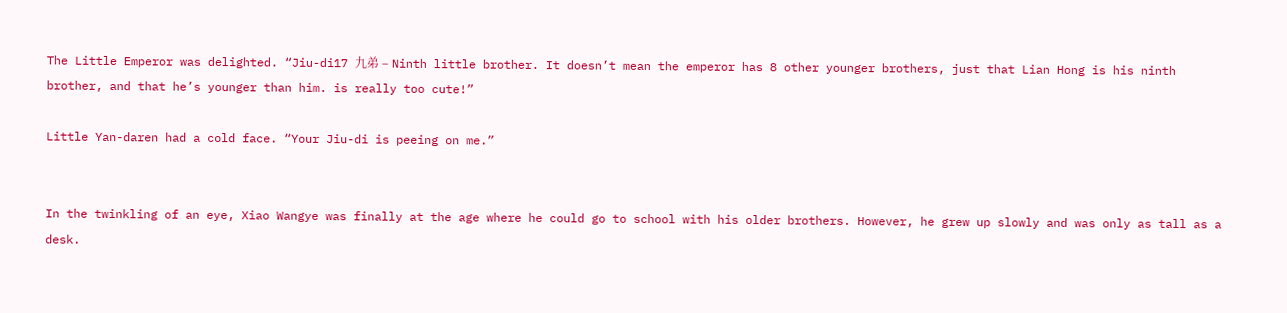The Little Emperor was delighted. “Jiu-di17 九弟 – Ninth little brother. It doesn’t mean the emperor has 8 other younger brothers, just that Lian Hong is his ninth brother, and that he’s younger than him. is really too cute!”

Little Yan-daren had a cold face. “Your Jiu-di is peeing on me.”


In the twinkling of an eye, Xiao Wangye was finally at the age where he could go to school with his older brothers. However, he grew up slowly and was only as tall as a desk.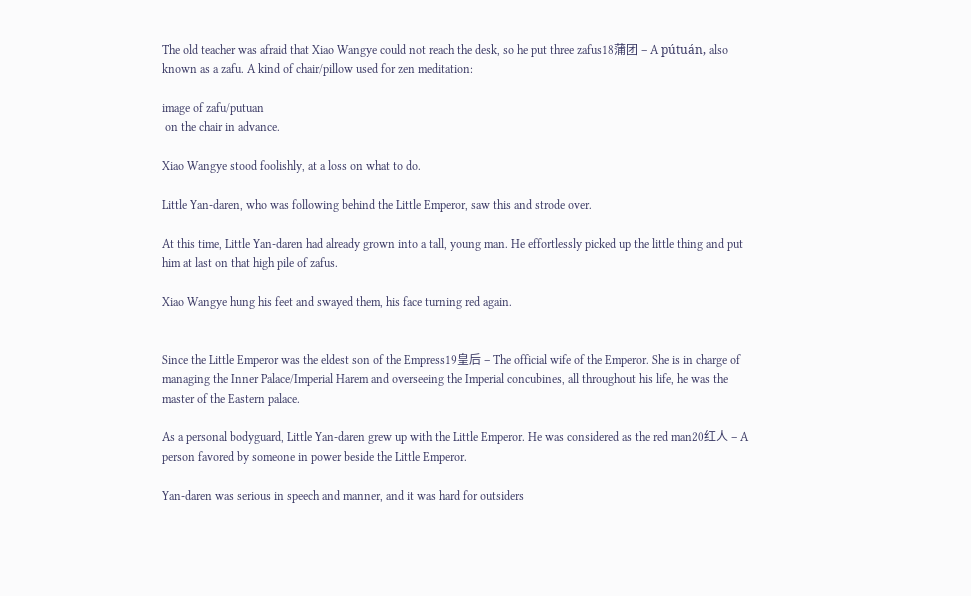The old teacher was afraid that Xiao Wangye could not reach the desk, so he put three zafus18蒲团 – A pútuán, also known as a zafu. A kind of chair/pillow used for zen meditation:

image of zafu/putuan
 on the chair in advance.

Xiao Wangye stood foolishly, at a loss on what to do.

Little Yan-daren, who was following behind the Little Emperor, saw this and strode over.

At this time, Little Yan-daren had already grown into a tall, young man. He effortlessly picked up the little thing and put him at last on that high pile of zafus.

Xiao Wangye hung his feet and swayed them, his face turning red again.


Since the Little Emperor was the eldest son of the Empress19皇后 – The official wife of the Emperor. She is in charge of managing the Inner Palace/Imperial Harem and overseeing the Imperial concubines, all throughout his life, he was the master of the Eastern palace.

As a personal bodyguard, Little Yan-daren grew up with the Little Emperor. He was considered as the red man20红人 – A person favored by someone in power beside the Little Emperor.

Yan-daren was serious in speech and manner, and it was hard for outsiders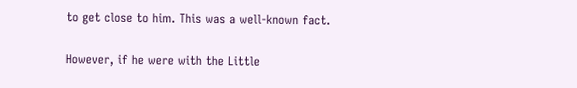to get close to him. This was a well-known fact.

However, if he were with the Little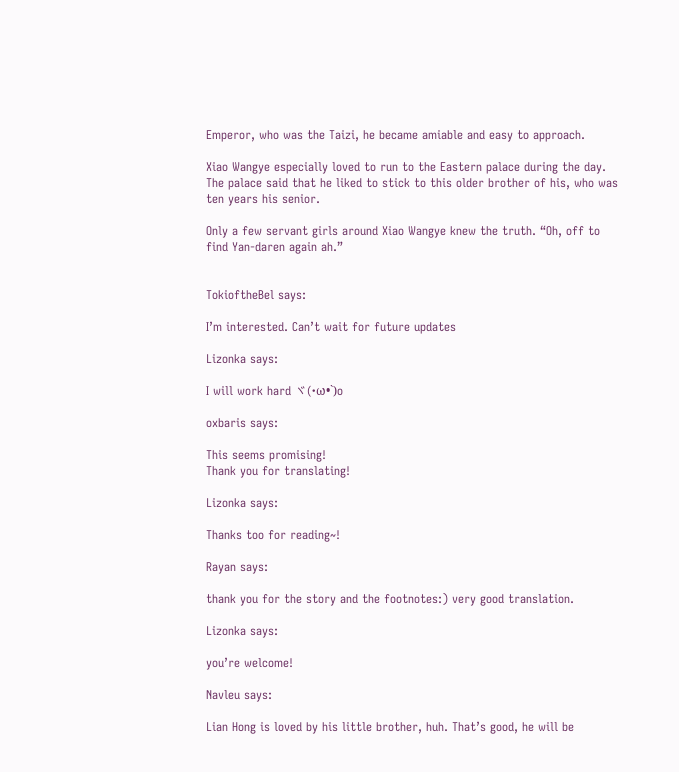Emperor, who was the Taizi, he became amiable and easy to approach.

Xiao Wangye especially loved to run to the Eastern palace during the day. The palace said that he liked to stick to this older brother of his, who was ten years his senior.

Only a few servant girls around Xiao Wangye knew the truth. “Oh, off to find Yan-daren again ah.”


TokioftheBel says:

I’m interested. Can’t wait for future updates

Lizonka says:

I will work hard ヾ(•ω•`)o

oxbaris says:

This seems promising!
Thank you for translating!

Lizonka says:

Thanks too for reading~!

Rayan says:

thank you for the story and the footnotes:) very good translation.

Lizonka says:

you’re welcome!

Navleu says:

Lian Hong is loved by his little brother, huh. That’s good, he will be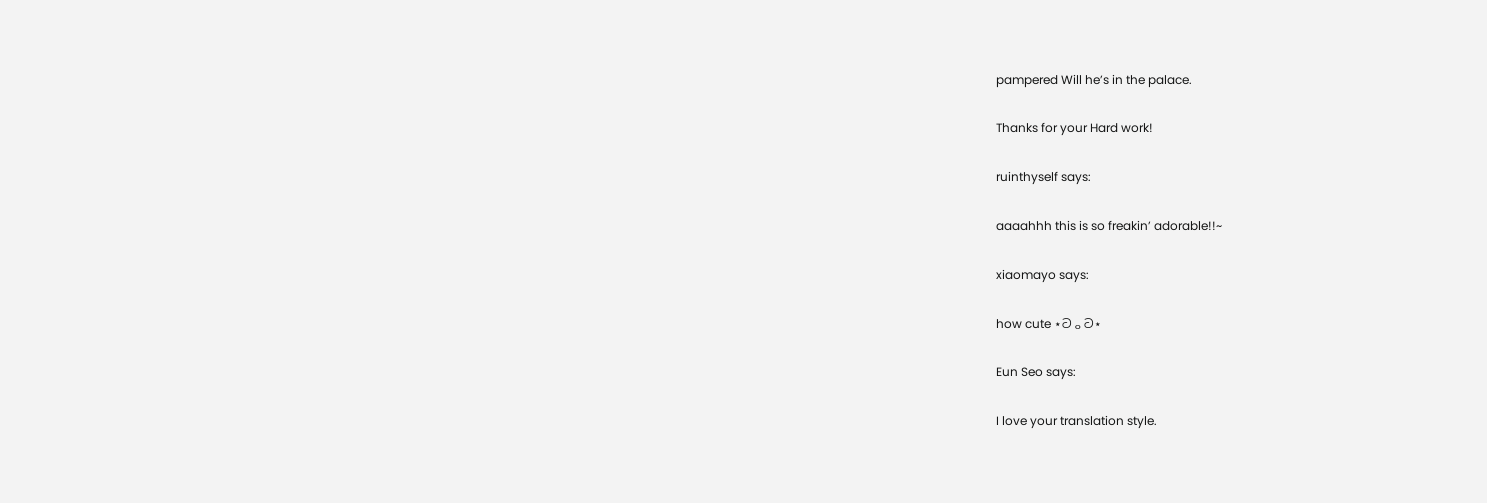pampered Will he’s in the palace.

Thanks for your Hard work!

ruinthyself says:

aaaahhh this is so freakin’ adorable!!~

xiaomayo says:

how cute ⋆ටᆼට⋆

Eun Seo says:

I love your translation style.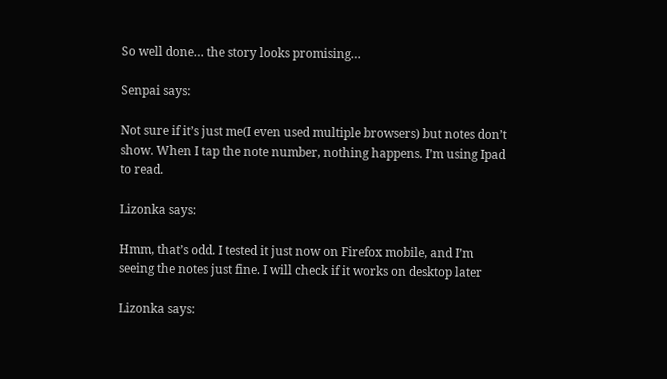So well done… the story looks promising…

Senpai says:

Not sure if it’s just me(I even used multiple browsers) but notes don’t show. When I tap the note number, nothing happens. I’m using Ipad to read.

Lizonka says:

Hmm, that’s odd. I tested it just now on Firefox mobile, and I’m seeing the notes just fine. I will check if it works on desktop later

Lizonka says: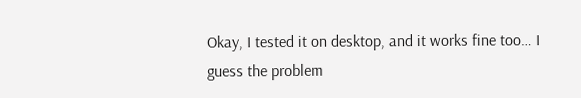Okay, I tested it on desktop, and it works fine too… I guess the problem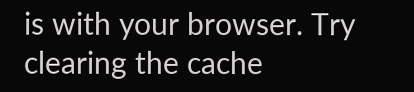is with your browser. Try clearing the cache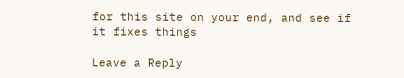for this site on your end, and see if it fixes things

Leave a Reply